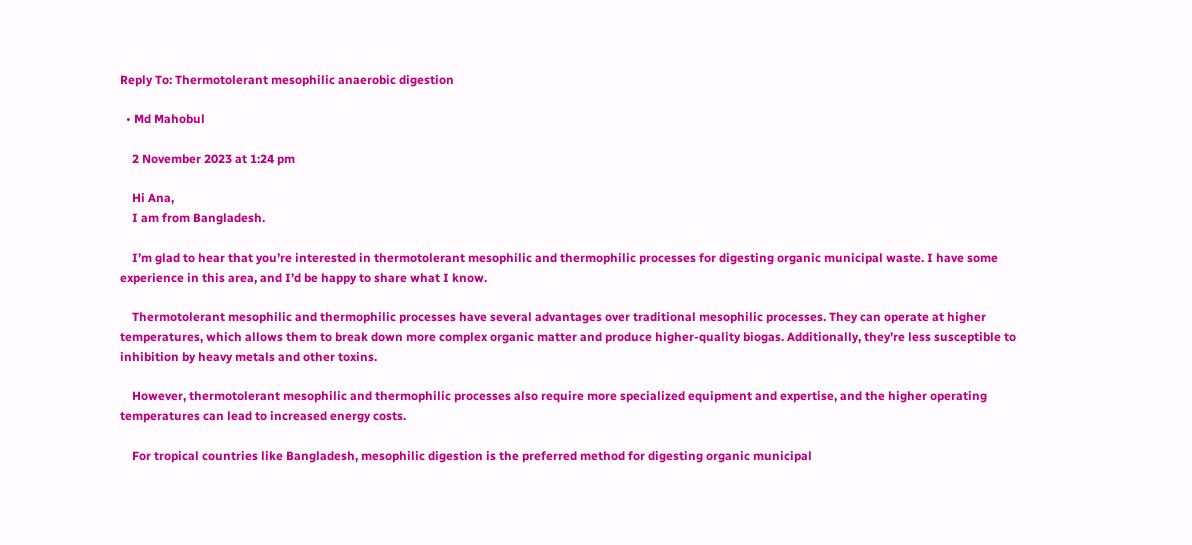Reply To: Thermotolerant mesophilic anaerobic digestion

  • Md Mahobul

    2 November 2023 at 1:24 pm

    Hi Ana,
    I am from Bangladesh.

    I’m glad to hear that you’re interested in thermotolerant mesophilic and thermophilic processes for digesting organic municipal waste. I have some experience in this area, and I’d be happy to share what I know.

    Thermotolerant mesophilic and thermophilic processes have several advantages over traditional mesophilic processes. They can operate at higher temperatures, which allows them to break down more complex organic matter and produce higher-quality biogas. Additionally, they’re less susceptible to inhibition by heavy metals and other toxins.

    However, thermotolerant mesophilic and thermophilic processes also require more specialized equipment and expertise, and the higher operating temperatures can lead to increased energy costs.

    For tropical countries like Bangladesh, mesophilic digestion is the preferred method for digesting organic municipal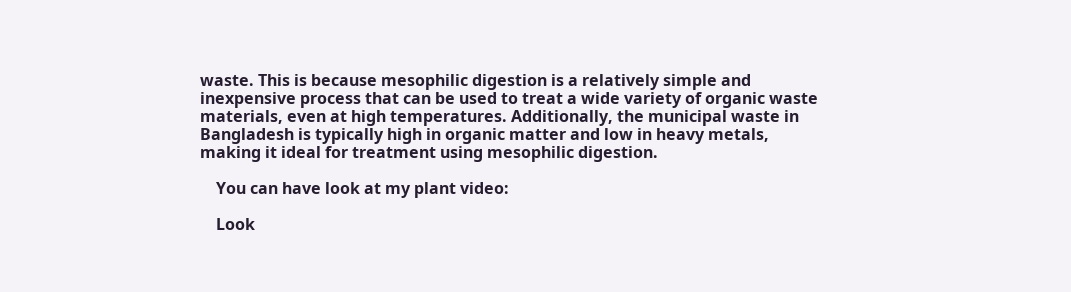waste. This is because mesophilic digestion is a relatively simple and inexpensive process that can be used to treat a wide variety of organic waste materials, even at high temperatures. Additionally, the municipal waste in Bangladesh is typically high in organic matter and low in heavy metals, making it ideal for treatment using mesophilic digestion.

    You can have look at my plant video:

    Look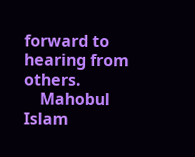forward to hearing from others.
    Mahobul Islam